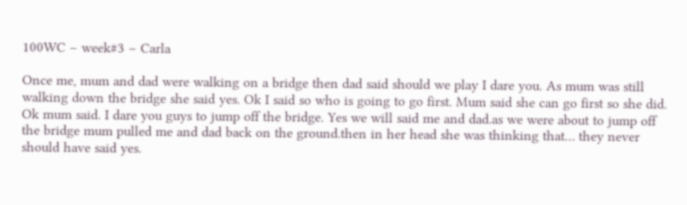100WC – week#3 – Carla

Once me, mum and dad were walking on a bridge then dad said should we play I dare you. As mum was still walking down the bridge she said yes. Ok I said so who is going to go first. Mum said she can go first so she did. Ok mum said. I dare you guys to jump off the bridge. Yes we will said me and dad.as we were about to jump off the bridge mum pulled me and dad back on the ground.then in her head she was thinking that… they never should have said yes.